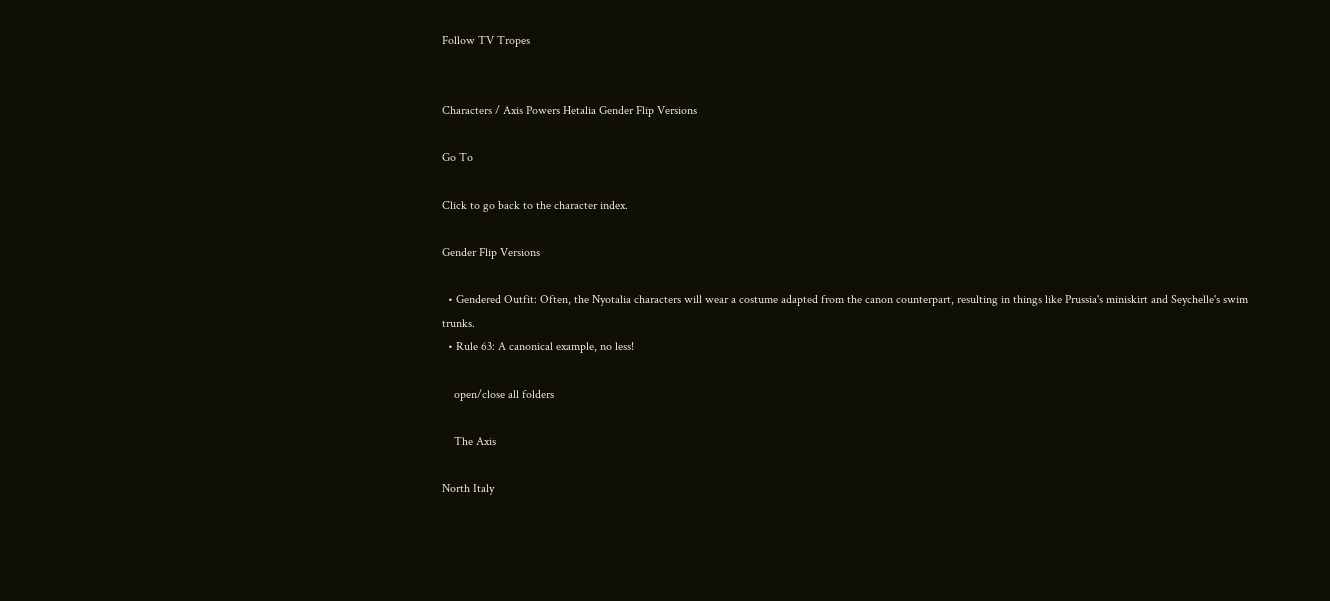Follow TV Tropes


Characters / Axis Powers Hetalia Gender Flip Versions

Go To

Click to go back to the character index.

Gender Flip Versions

  • Gendered Outfit: Often, the Nyotalia characters will wear a costume adapted from the canon counterpart, resulting in things like Prussia's miniskirt and Seychelle's swim trunks.
  • Rule 63: A canonical example, no less!

    open/close all folders

    The Axis

North Italy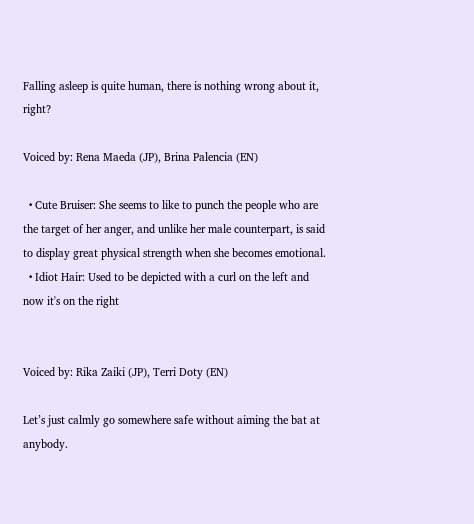Falling asleep is quite human, there is nothing wrong about it, right?

Voiced by: Rena Maeda (JP), Brina Palencia (EN)

  • Cute Bruiser: She seems to like to punch the people who are the target of her anger, and unlike her male counterpart, is said to display great physical strength when she becomes emotional.
  • Idiot Hair: Used to be depicted with a curl on the left and now it's on the right


Voiced by: Rika Zaiki (JP), Terri Doty (EN)

Let’s just calmly go somewhere safe without aiming the bat at anybody.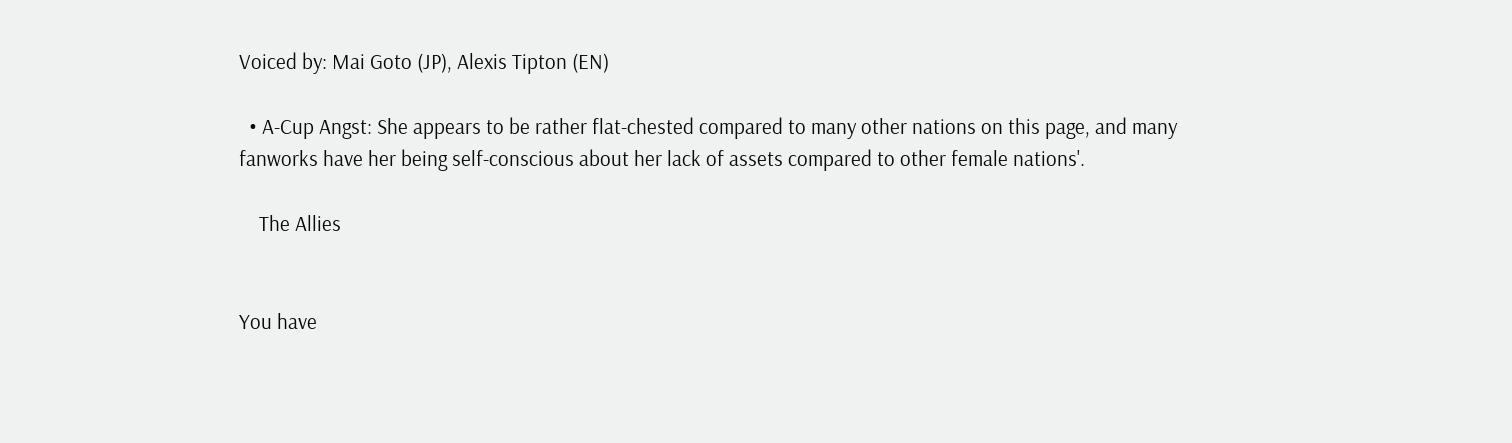Voiced by: Mai Goto (JP), Alexis Tipton (EN)

  • A-Cup Angst: She appears to be rather flat-chested compared to many other nations on this page, and many fanworks have her being self-conscious about her lack of assets compared to other female nations'.

    The Allies


You have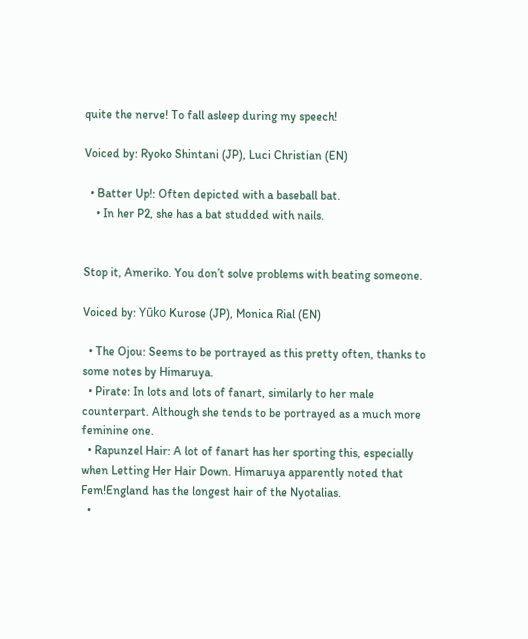quite the nerve! To fall asleep during my speech!

Voiced by: Ryoko Shintani (JP), Luci Christian (EN)

  • Batter Up!: Often depicted with a baseball bat.
    • In her P2, she has a bat studded with nails.


Stop it, Ameriko. You don’t solve problems with beating someone.

Voiced by: Yūko Kurose (JP), Monica Rial (EN)

  • The Ojou: Seems to be portrayed as this pretty often, thanks to some notes by Himaruya.
  • Pirate: In lots and lots of fanart, similarly to her male counterpart. Although she tends to be portrayed as a much more feminine one.
  • Rapunzel Hair: A lot of fanart has her sporting this, especially when Letting Her Hair Down. Himaruya apparently noted that Fem!England has the longest hair of the Nyotalias.
  •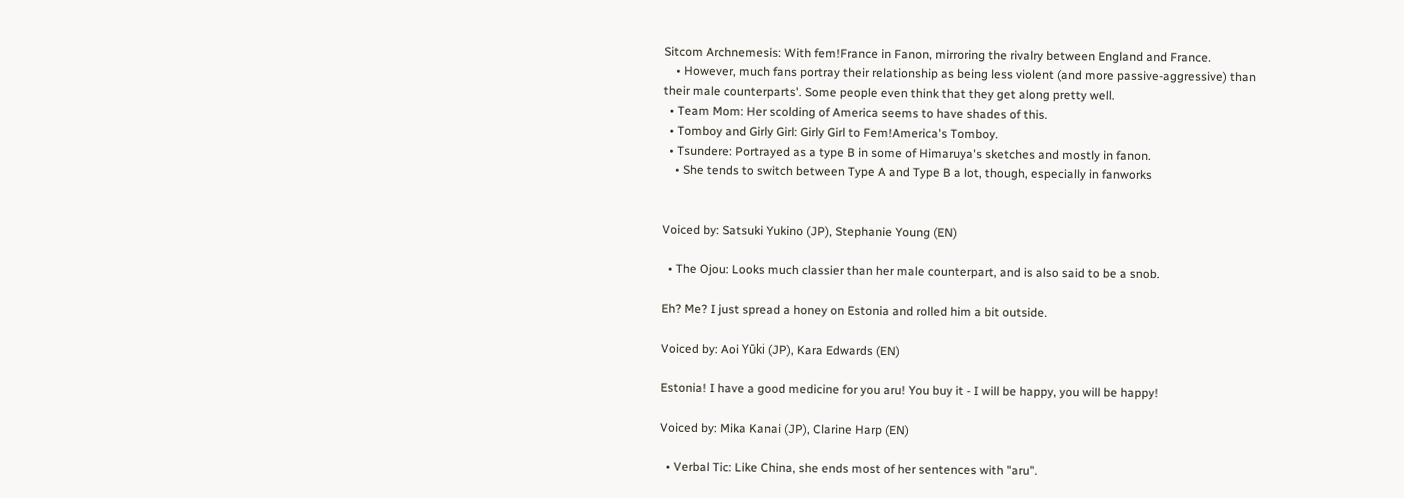Sitcom Archnemesis: With fem!France in Fanon, mirroring the rivalry between England and France.
    • However, much fans portray their relationship as being less violent (and more passive-aggressive) than their male counterparts'. Some people even think that they get along pretty well.
  • Team Mom: Her scolding of America seems to have shades of this.
  • Tomboy and Girly Girl: Girly Girl to Fem!America's Tomboy.
  • Tsundere: Portrayed as a type B in some of Himaruya's sketches and mostly in fanon.
    • She tends to switch between Type A and Type B a lot, though, especially in fanworks


Voiced by: Satsuki Yukino (JP), Stephanie Young (EN)

  • The Ojou: Looks much classier than her male counterpart, and is also said to be a snob.

Eh? Me? I just spread a honey on Estonia and rolled him a bit outside.

Voiced by: Aoi Yūki (JP), Kara Edwards (EN)

Estonia! I have a good medicine for you aru! You buy it - I will be happy, you will be happy!

Voiced by: Mika Kanai (JP), Clarine Harp (EN)

  • Verbal Tic: Like China, she ends most of her sentences with "aru".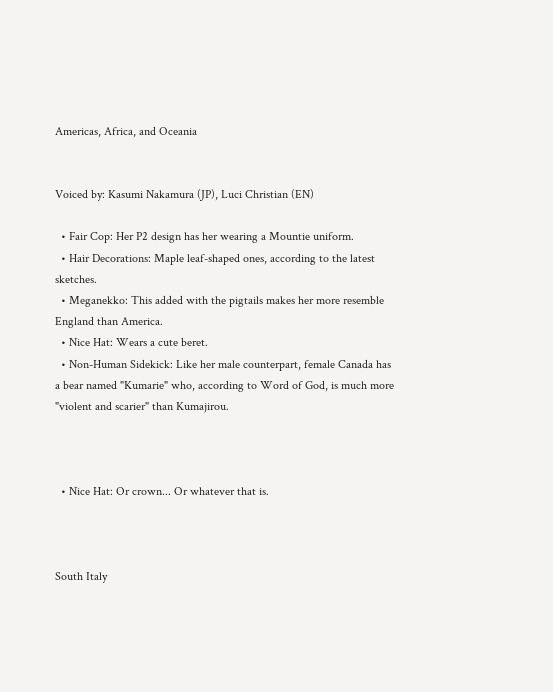Americas, Africa, and Oceania


Voiced by: Kasumi Nakamura (JP), Luci Christian (EN)

  • Fair Cop: Her P2 design has her wearing a Mountie uniform.
  • Hair Decorations: Maple leaf-shaped ones, according to the latest sketches.
  • Meganekko: This added with the pigtails makes her more resemble England than America.
  • Nice Hat: Wears a cute beret.
  • Non-Human Sidekick: Like her male counterpart, female Canada has a bear named "Kumarie" who, according to Word of God, is much more "violent and scarier" than Kumajirou.



  • Nice Hat: Or crown... Or whatever that is.



South Italy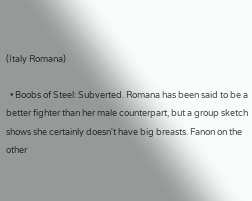(Italy Romana)

  • Boobs of Steel: Subverted. Romana has been said to be a better fighter than her male counterpart, but a group sketch shows she certainly doesn't have big breasts. Fanon on the other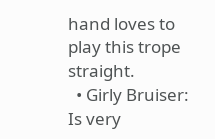hand loves to play this trope straight.
  • Girly Bruiser: Is very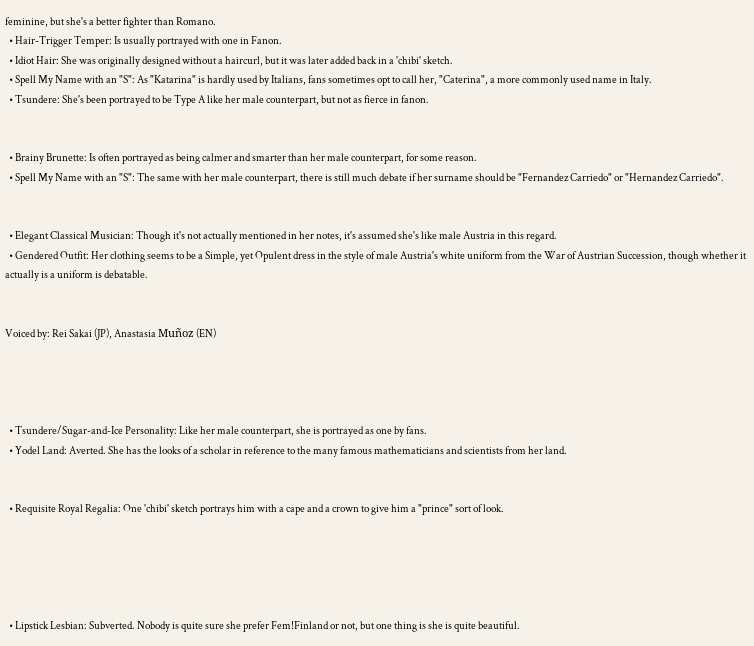feminine, but she's a better fighter than Romano.
  • Hair-Trigger Temper: Is usually portrayed with one in Fanon.
  • Idiot Hair: She was originally designed without a haircurl, but it was later added back in a 'chibi' sketch.
  • Spell My Name with an "S": As "Katarina" is hardly used by Italians, fans sometimes opt to call her, "Caterina", a more commonly used name in Italy.
  • Tsundere: She's been portrayed to be Type A like her male counterpart, but not as fierce in fanon.


  • Brainy Brunette: Is often portrayed as being calmer and smarter than her male counterpart, for some reason.
  • Spell My Name with an "S": The same with her male counterpart, there is still much debate if her surname should be "Fernandez Carriedo" or "Hernandez Carriedo".


  • Elegant Classical Musician: Though it's not actually mentioned in her notes, it's assumed she's like male Austria in this regard.
  • Gendered Outfit: Her clothing seems to be a Simple, yet Opulent dress in the style of male Austria's white uniform from the War of Austrian Succession, though whether it actually is a uniform is debatable.


Voiced by: Rei Sakai (JP), Anastasia Muñoz (EN)




  • Tsundere/Sugar-and-Ice Personality: Like her male counterpart, she is portrayed as one by fans.
  • Yodel Land: Averted. She has the looks of a scholar in reference to the many famous mathematicians and scientists from her land.


  • Requisite Royal Regalia: One 'chibi' sketch portrays him with a cape and a crown to give him a "prince" sort of look.





  • Lipstick Lesbian: Subverted. Nobody is quite sure she prefer Fem!Finland or not, but one thing is she is quite beautiful.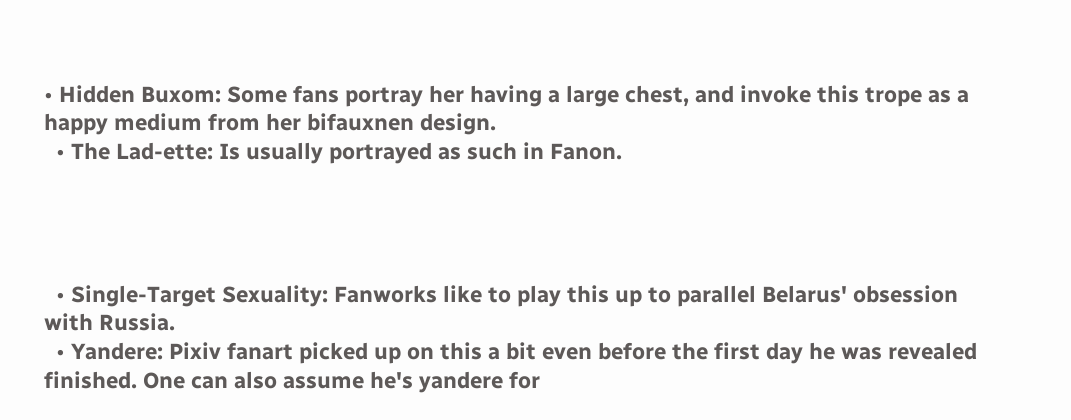• Hidden Buxom: Some fans portray her having a large chest, and invoke this trope as a happy medium from her bifauxnen design.
  • The Lad-ette: Is usually portrayed as such in Fanon.




  • Single-Target Sexuality: Fanworks like to play this up to parallel Belarus' obsession with Russia.
  • Yandere: Pixiv fanart picked up on this a bit even before the first day he was revealed finished. One can also assume he's yandere for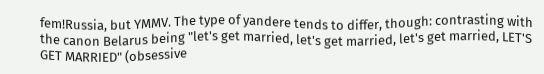fem!Russia, but YMMV. The type of yandere tends to differ, though: contrasting with the canon Belarus being "let's get married, let's get married, let's get married, LET'S GET MARRIED" (obsessive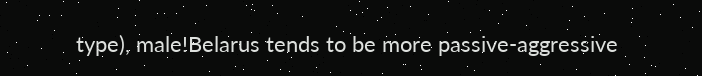type), male!Belarus tends to be more passive-aggressive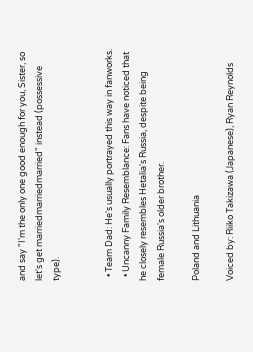and say "I'm the only one good enough for you, Sister, so let's get marriedmarriedmarried" instead (possessive type).


  • Team Dad: He's usually portrayed this way in fanworks.
  • Uncanny Family Resemblance: Fans have noticed that he closely resembles Hetalia's Russia, despite being female Russia's older brother.

Poland and Lithuania

Voiced by: Riiko Takizawa (Japanese), Ryan Reynolds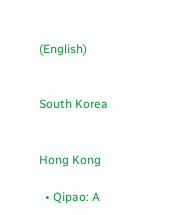(English)


South Korea


Hong Kong

  • Qipao: A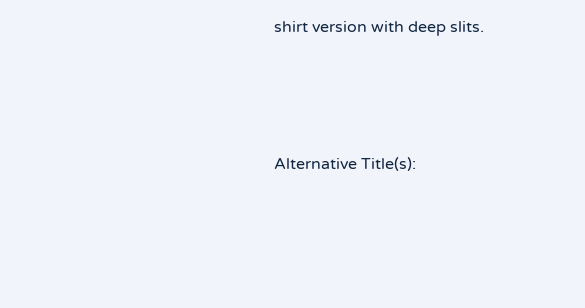shirt version with deep slits.




Alternative Title(s):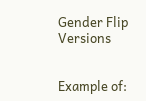Gender Flip Versions


Example of: